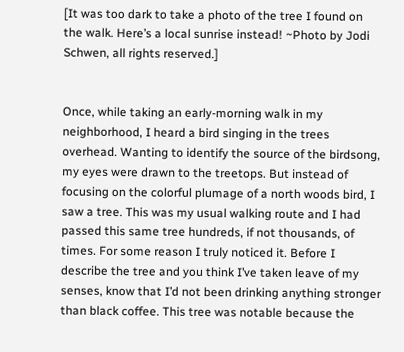[It was too dark to take a photo of the tree I found on the walk. Here’s a local sunrise instead! ~Photo by Jodi Schwen, all rights reserved.]


Once, while taking an early-morning walk in my neighborhood, I heard a bird singing in the trees overhead. Wanting to identify the source of the birdsong, my eyes were drawn to the treetops. But instead of focusing on the colorful plumage of a north woods bird, I saw a tree. This was my usual walking route and I had passed this same tree hundreds, if not thousands, of times. For some reason I truly noticed it. Before I describe the tree and you think I’ve taken leave of my senses, know that I’d not been drinking anything stronger than black coffee. This tree was notable because the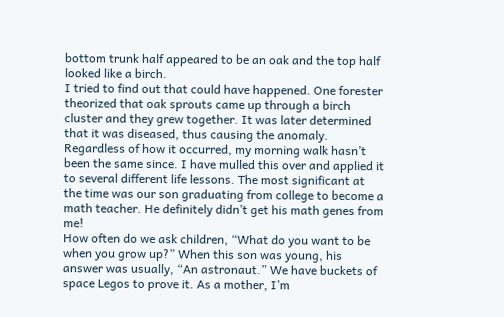bottom trunk half appeared to be an oak and the top half looked like a birch.
I tried to find out that could have happened. One forester theorized that oak sprouts came up through a birch cluster and they grew together. It was later determined that it was diseased, thus causing the anomaly. Regardless of how it occurred, my morning walk hasn’t been the same since. I have mulled this over and applied it to several different life lessons. The most significant at the time was our son graduating from college to become a math teacher. He definitely didn’t get his math genes from me!
How often do we ask children, “What do you want to be when you grow up?” When this son was young, his answer was usually, “An astronaut.” We have buckets of space Legos to prove it. As a mother, I’m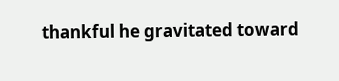thankful he gravitated toward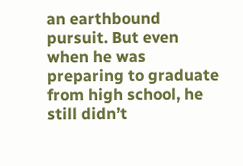an earthbound pursuit. But even when he was preparing to graduate from high school, he still didn’t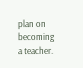plan on becoming a teacher.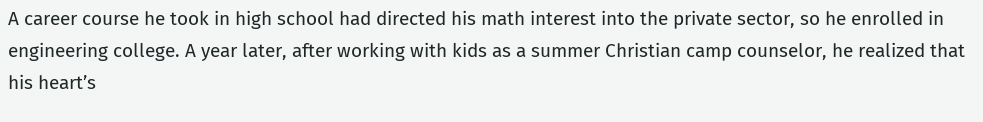A career course he took in high school had directed his math interest into the private sector, so he enrolled in engineering college. A year later, after working with kids as a summer Christian camp counselor, he realized that his heart’s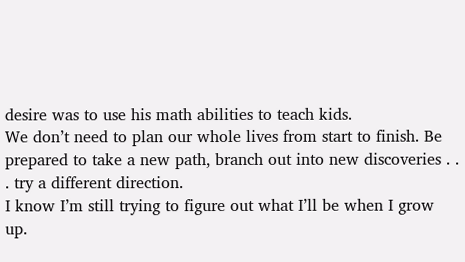desire was to use his math abilities to teach kids.
We don’t need to plan our whole lives from start to finish. Be prepared to take a new path, branch out into new discoveries . . . try a different direction.
I know I’m still trying to figure out what I’ll be when I grow up.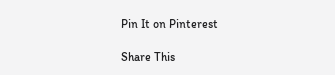Pin It on Pinterest

Share This